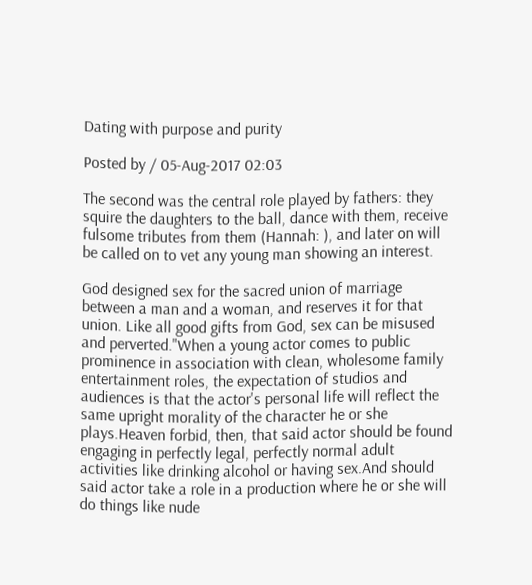Dating with purpose and purity

Posted by / 05-Aug-2017 02:03

The second was the central role played by fathers: they squire the daughters to the ball, dance with them, receive fulsome tributes from them (Hannah: ), and later on will be called on to vet any young man showing an interest.

God designed sex for the sacred union of marriage between a man and a woman, and reserves it for that union. Like all good gifts from God, sex can be misused and perverted."When a young actor comes to public prominence in association with clean, wholesome family entertainment roles, the expectation of studios and audiences is that the actor's personal life will reflect the same upright morality of the character he or she plays.Heaven forbid, then, that said actor should be found engaging in perfectly legal, perfectly normal adult activities like drinking alcohol or having sex.And should said actor take a role in a production where he or she will do things like nude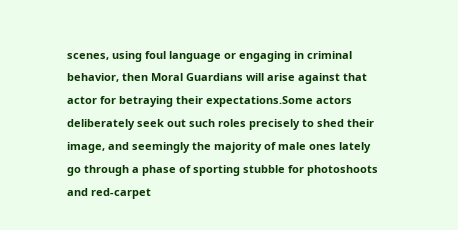scenes, using foul language or engaging in criminal behavior, then Moral Guardians will arise against that actor for betraying their expectations.Some actors deliberately seek out such roles precisely to shed their image, and seemingly the majority of male ones lately go through a phase of sporting stubble for photoshoots and red-carpet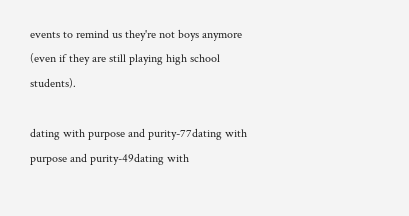events to remind us they're not boys anymore (even if they are still playing high school students).

dating with purpose and purity-77dating with purpose and purity-49dating with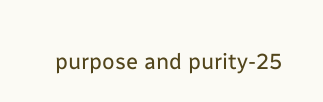purpose and purity-25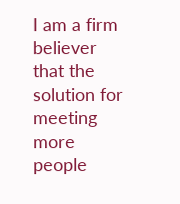I am a firm believer that the solution for meeting more people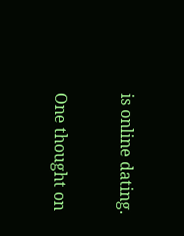is online dating.

One thought on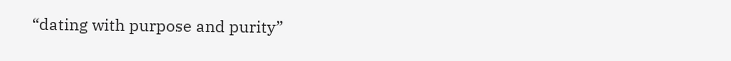“dating with purpose and purity”